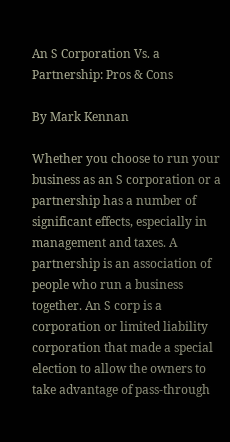An S Corporation Vs. a Partnership: Pros & Cons

By Mark Kennan

Whether you choose to run your business as an S corporation or a partnership has a number of significant effects, especially in management and taxes. A partnership is an association of people who run a business together. An S corp is a corporation or limited liability corporation that made a special election to allow the owners to take advantage of pass-through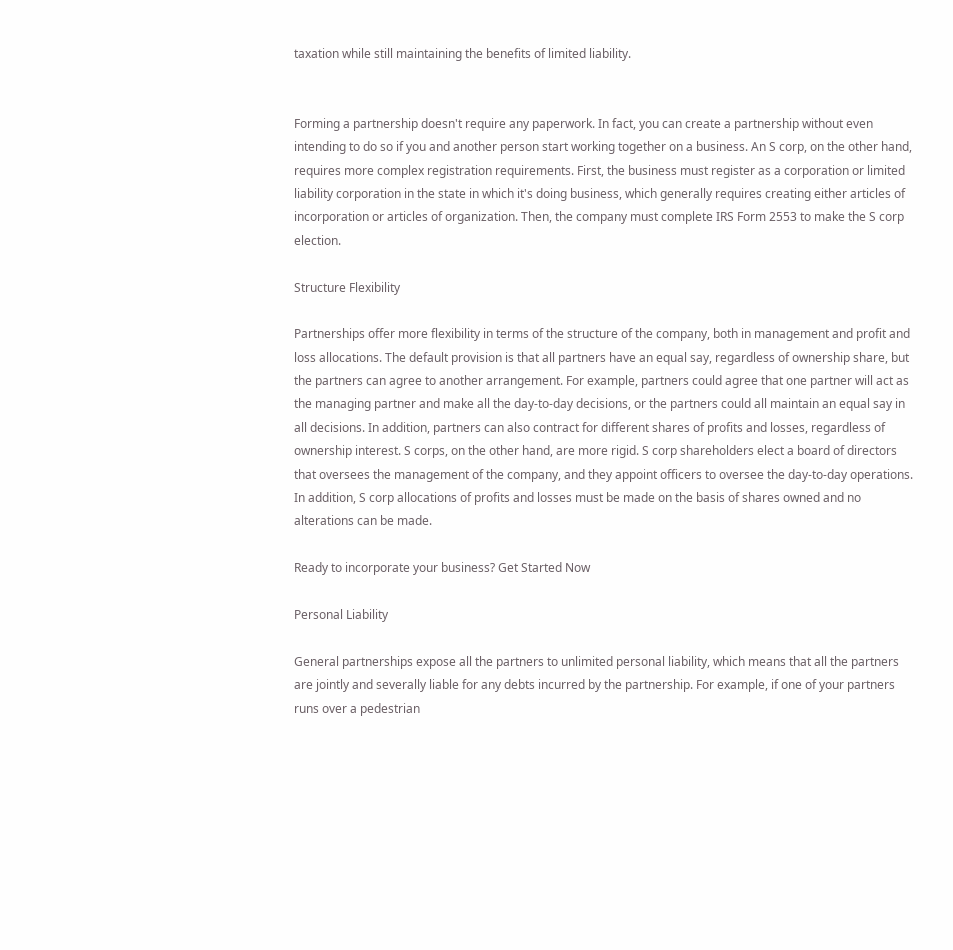taxation while still maintaining the benefits of limited liability.


Forming a partnership doesn't require any paperwork. In fact, you can create a partnership without even intending to do so if you and another person start working together on a business. An S corp, on the other hand, requires more complex registration requirements. First, the business must register as a corporation or limited liability corporation in the state in which it's doing business, which generally requires creating either articles of incorporation or articles of organization. Then, the company must complete IRS Form 2553 to make the S corp election.

Structure Flexibility

Partnerships offer more flexibility in terms of the structure of the company, both in management and profit and loss allocations. The default provision is that all partners have an equal say, regardless of ownership share, but the partners can agree to another arrangement. For example, partners could agree that one partner will act as the managing partner and make all the day-to-day decisions, or the partners could all maintain an equal say in all decisions. In addition, partners can also contract for different shares of profits and losses, regardless of ownership interest. S corps, on the other hand, are more rigid. S corp shareholders elect a board of directors that oversees the management of the company, and they appoint officers to oversee the day-to-day operations. In addition, S corp allocations of profits and losses must be made on the basis of shares owned and no alterations can be made.

Ready to incorporate your business? Get Started Now

Personal Liability

General partnerships expose all the partners to unlimited personal liability, which means that all the partners are jointly and severally liable for any debts incurred by the partnership. For example, if one of your partners runs over a pedestrian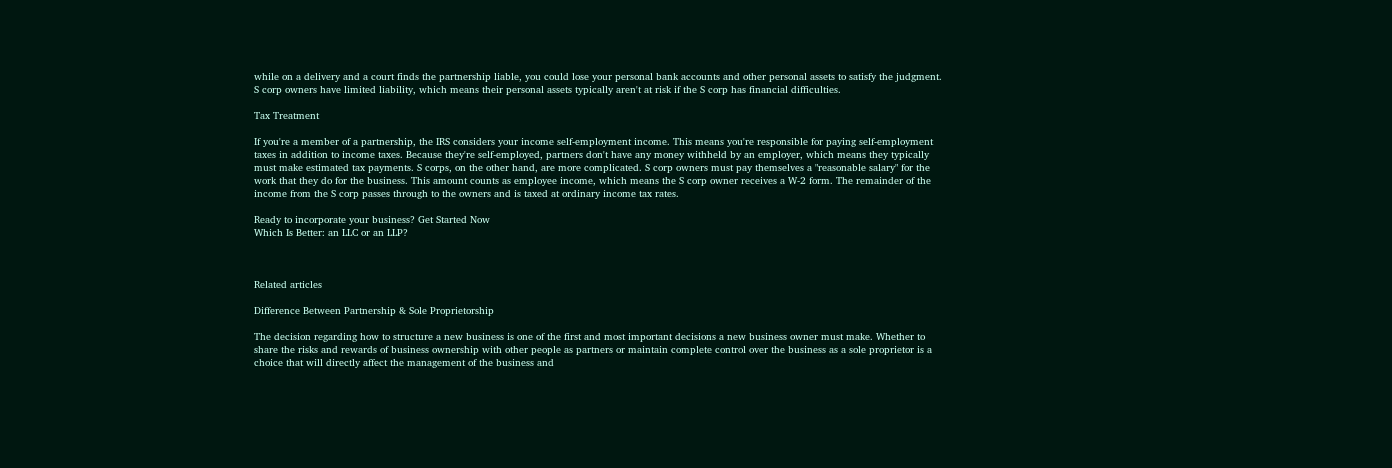while on a delivery and a court finds the partnership liable, you could lose your personal bank accounts and other personal assets to satisfy the judgment. S corp owners have limited liability, which means their personal assets typically aren't at risk if the S corp has financial difficulties.

Tax Treatment

If you're a member of a partnership, the IRS considers your income self-employment income. This means you're responsible for paying self-employment taxes in addition to income taxes. Because they're self-employed, partners don't have any money withheld by an employer, which means they typically must make estimated tax payments. S corps, on the other hand, are more complicated. S corp owners must pay themselves a "reasonable salary" for the work that they do for the business. This amount counts as employee income, which means the S corp owner receives a W-2 form. The remainder of the income from the S corp passes through to the owners and is taxed at ordinary income tax rates.

Ready to incorporate your business? Get Started Now
Which Is Better: an LLC or an LLP?



Related articles

Difference Between Partnership & Sole Proprietorship

The decision regarding how to structure a new business is one of the first and most important decisions a new business owner must make. Whether to share the risks and rewards of business ownership with other people as partners or maintain complete control over the business as a sole proprietor is a choice that will directly affect the management of the business and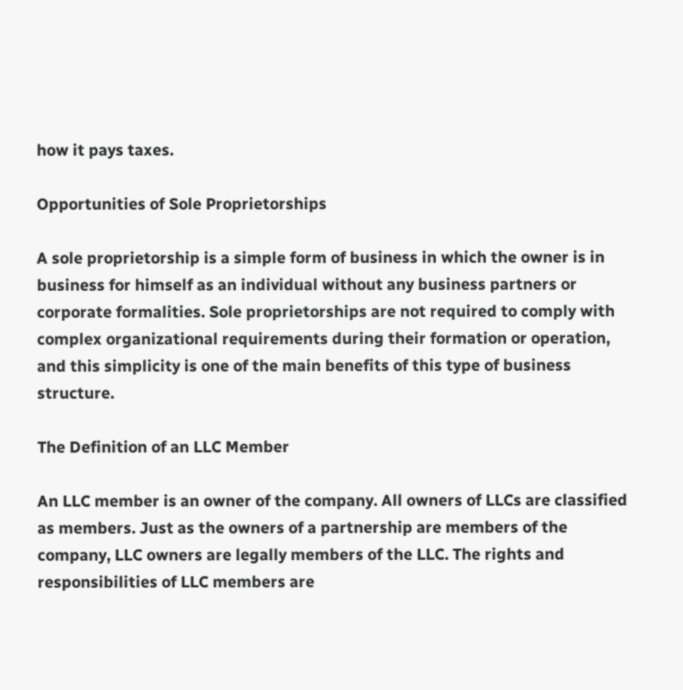how it pays taxes.

Opportunities of Sole Proprietorships

A sole proprietorship is a simple form of business in which the owner is in business for himself as an individual without any business partners or corporate formalities. Sole proprietorships are not required to comply with complex organizational requirements during their formation or operation, and this simplicity is one of the main benefits of this type of business structure.

The Definition of an LLC Member

An LLC member is an owner of the company. All owners of LLCs are classified as members. Just as the owners of a partnership are members of the company, LLC owners are legally members of the LLC. The rights and responsibilities of LLC members are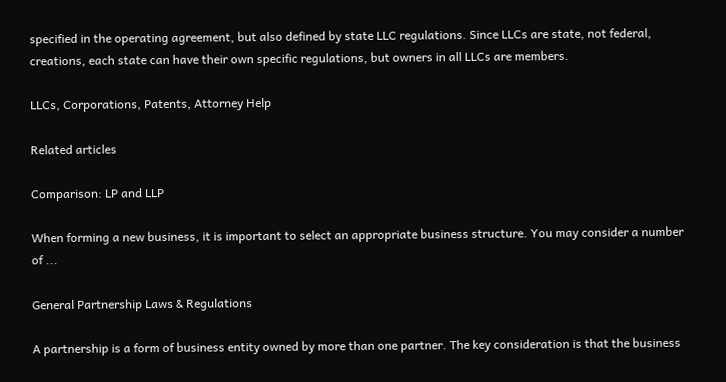specified in the operating agreement, but also defined by state LLC regulations. Since LLCs are state, not federal, creations, each state can have their own specific regulations, but owners in all LLCs are members.

LLCs, Corporations, Patents, Attorney Help

Related articles

Comparison: LP and LLP

When forming a new business, it is important to select an appropriate business structure. You may consider a number of ...

General Partnership Laws & Regulations

A partnership is a form of business entity owned by more than one partner. The key consideration is that the business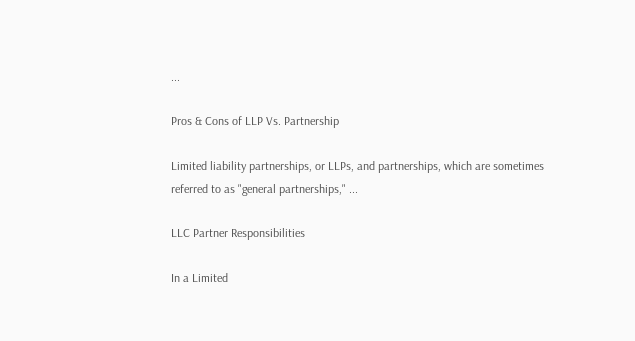...

Pros & Cons of LLP Vs. Partnership

Limited liability partnerships, or LLPs, and partnerships, which are sometimes referred to as "general partnerships," ...

LLC Partner Responsibilities

In a Limited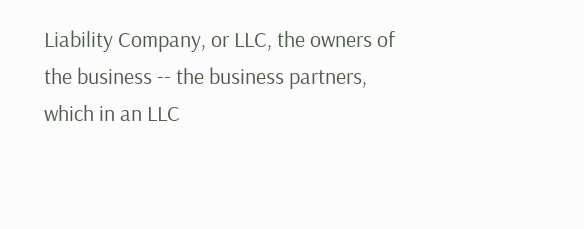Liability Company, or LLC, the owners of the business -- the business partners, which in an LLC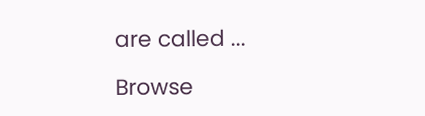are called ...

Browse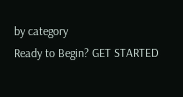by category
Ready to Begin? GET STARTED